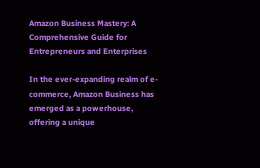Amazon Business Mastery: A Comprehensive Guide for Entrepreneurs and Enterprises

In the ever-expanding realm of e-commerce, Amazon Business has emerged as a powerhouse, offering a unique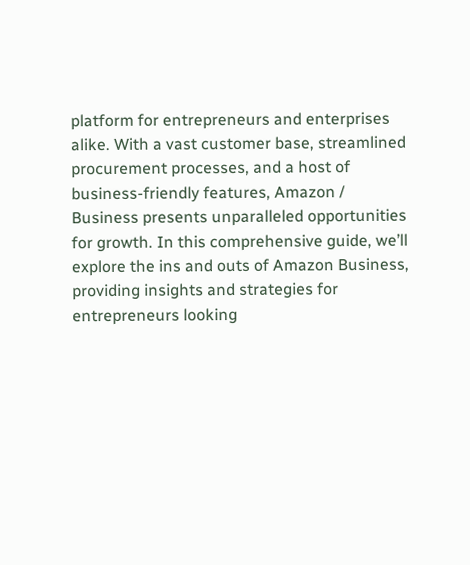platform for entrepreneurs and enterprises alike. With a vast customer base, streamlined procurement processes, and a host of business-friendly features, Amazon / Business presents unparalleled opportunities for growth. In this comprehensive guide, we’ll explore the ins and outs of Amazon Business, providing insights and strategies for entrepreneurs looking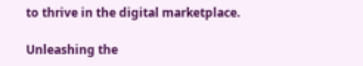to thrive in the digital marketplace.

Unleashing the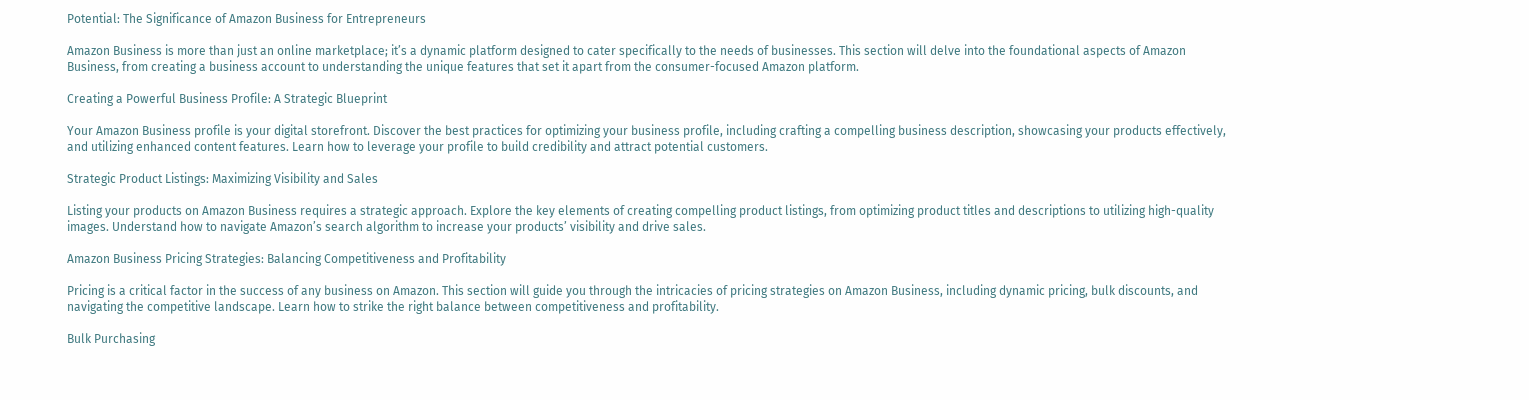Potential: The Significance of Amazon Business for Entrepreneurs

Amazon Business is more than just an online marketplace; it’s a dynamic platform designed to cater specifically to the needs of businesses. This section will delve into the foundational aspects of Amazon Business, from creating a business account to understanding the unique features that set it apart from the consumer-focused Amazon platform.

Creating a Powerful Business Profile: A Strategic Blueprint

Your Amazon Business profile is your digital storefront. Discover the best practices for optimizing your business profile, including crafting a compelling business description, showcasing your products effectively, and utilizing enhanced content features. Learn how to leverage your profile to build credibility and attract potential customers.

Strategic Product Listings: Maximizing Visibility and Sales

Listing your products on Amazon Business requires a strategic approach. Explore the key elements of creating compelling product listings, from optimizing product titles and descriptions to utilizing high-quality images. Understand how to navigate Amazon’s search algorithm to increase your products’ visibility and drive sales.

Amazon Business Pricing Strategies: Balancing Competitiveness and Profitability

Pricing is a critical factor in the success of any business on Amazon. This section will guide you through the intricacies of pricing strategies on Amazon Business, including dynamic pricing, bulk discounts, and navigating the competitive landscape. Learn how to strike the right balance between competitiveness and profitability.

Bulk Purchasing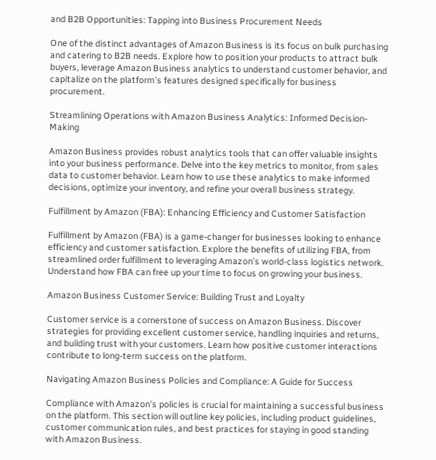and B2B Opportunities: Tapping into Business Procurement Needs

One of the distinct advantages of Amazon Business is its focus on bulk purchasing and catering to B2B needs. Explore how to position your products to attract bulk buyers, leverage Amazon Business analytics to understand customer behavior, and capitalize on the platform’s features designed specifically for business procurement.

Streamlining Operations with Amazon Business Analytics: Informed Decision-Making

Amazon Business provides robust analytics tools that can offer valuable insights into your business performance. Delve into the key metrics to monitor, from sales data to customer behavior. Learn how to use these analytics to make informed decisions, optimize your inventory, and refine your overall business strategy.

Fulfillment by Amazon (FBA): Enhancing Efficiency and Customer Satisfaction

Fulfillment by Amazon (FBA) is a game-changer for businesses looking to enhance efficiency and customer satisfaction. Explore the benefits of utilizing FBA, from streamlined order fulfillment to leveraging Amazon’s world-class logistics network. Understand how FBA can free up your time to focus on growing your business.

Amazon Business Customer Service: Building Trust and Loyalty

Customer service is a cornerstone of success on Amazon Business. Discover strategies for providing excellent customer service, handling inquiries and returns, and building trust with your customers. Learn how positive customer interactions contribute to long-term success on the platform.

Navigating Amazon Business Policies and Compliance: A Guide for Success

Compliance with Amazon’s policies is crucial for maintaining a successful business on the platform. This section will outline key policies, including product guidelines, customer communication rules, and best practices for staying in good standing with Amazon Business.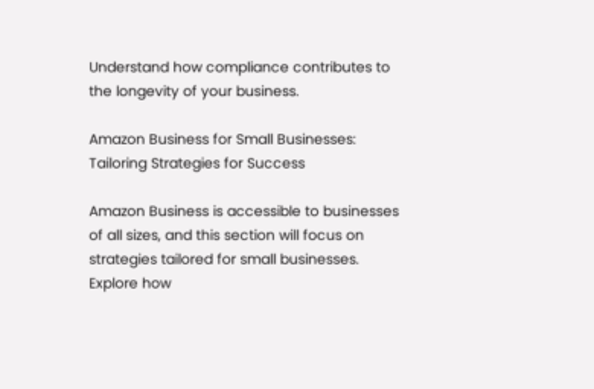Understand how compliance contributes to the longevity of your business.

Amazon Business for Small Businesses: Tailoring Strategies for Success

Amazon Business is accessible to businesses of all sizes, and this section will focus on strategies tailored for small businesses. Explore how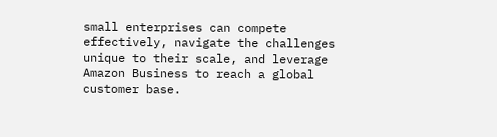small enterprises can compete effectively, navigate the challenges unique to their scale, and leverage Amazon Business to reach a global customer base.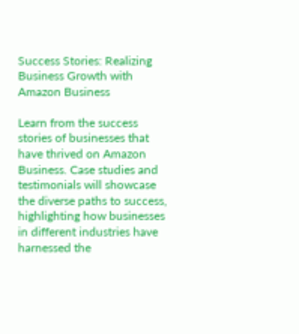Success Stories: Realizing Business Growth with Amazon Business

Learn from the success stories of businesses that have thrived on Amazon Business. Case studies and testimonials will showcase the diverse paths to success, highlighting how businesses in different industries have harnessed the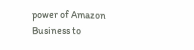power of Amazon Business to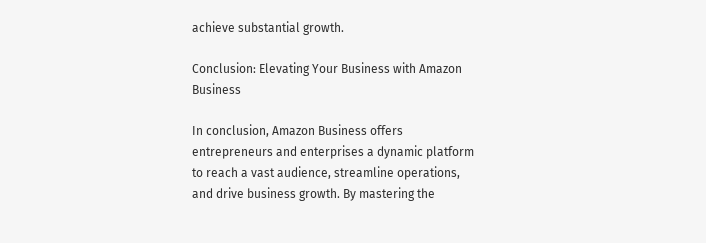achieve substantial growth.

Conclusion: Elevating Your Business with Amazon Business

In conclusion, Amazon Business offers entrepreneurs and enterprises a dynamic platform to reach a vast audience, streamline operations, and drive business growth. By mastering the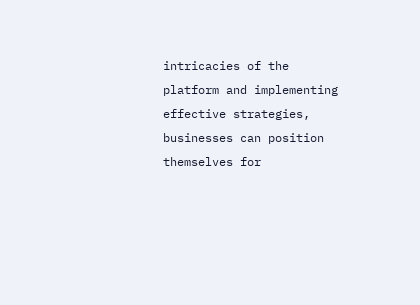intricacies of the platform and implementing effective strategies, businesses can position themselves for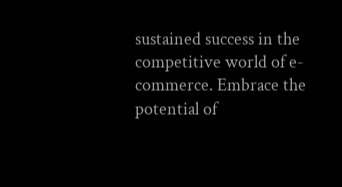sustained success in the competitive world of e-commerce. Embrace the potential of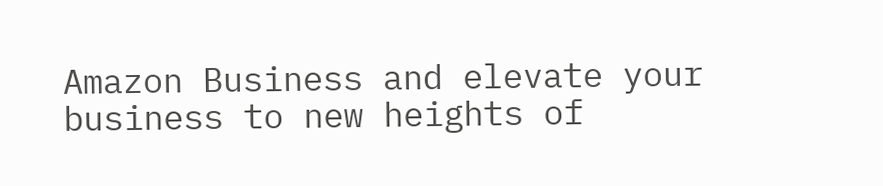Amazon Business and elevate your business to new heights of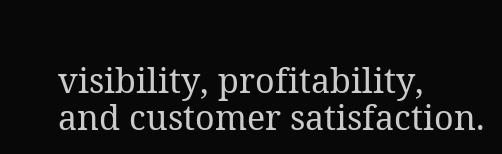visibility, profitability, and customer satisfaction.